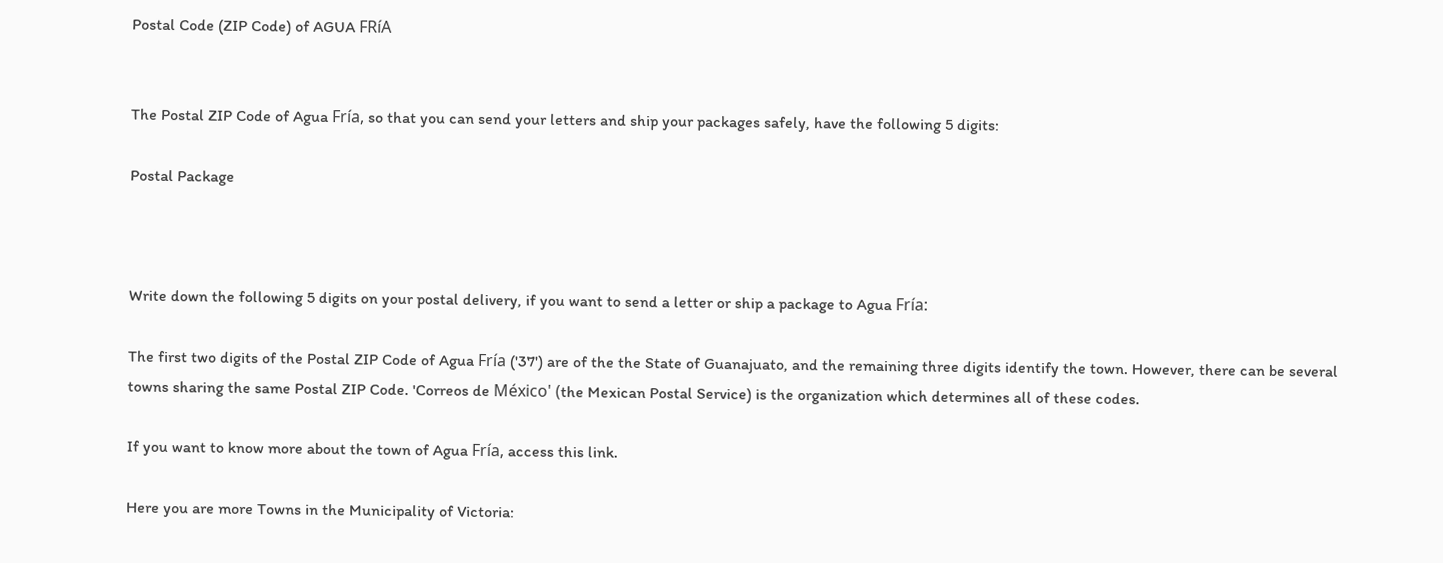Postal Code (ZIP Code) of AGUA FRíA


The Postal ZIP Code of Agua Fría, so that you can send your letters and ship your packages safely, have the following 5 digits:

Postal Package



Write down the following 5 digits on your postal delivery, if you want to send a letter or ship a package to Agua Fría:

The first two digits of the Postal ZIP Code of Agua Fría ('37') are of the the State of Guanajuato, and the remaining three digits identify the town. However, there can be several towns sharing the same Postal ZIP Code. 'Correos de México' (the Mexican Postal Service) is the organization which determines all of these codes.

If you want to know more about the town of Agua Fría, access this link.

Here you are more Towns in the Municipality of Victoria: